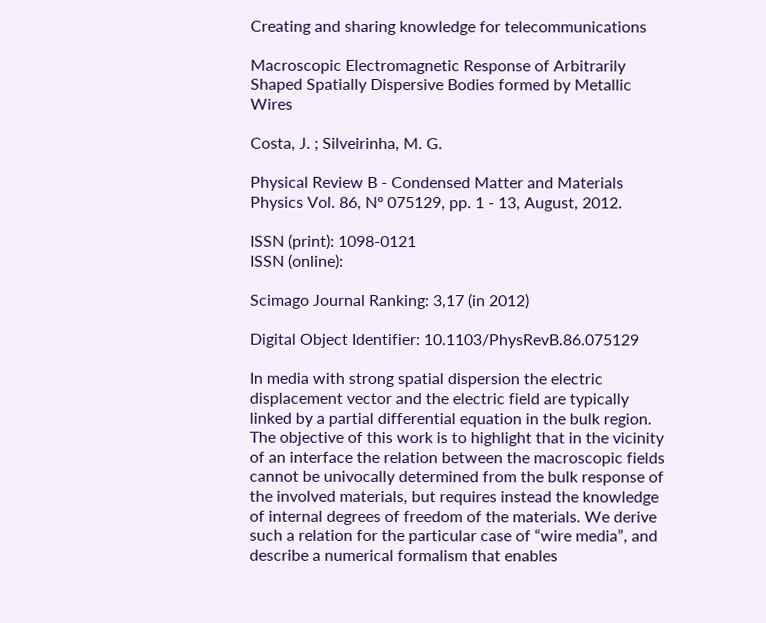Creating and sharing knowledge for telecommunications

Macroscopic Electromagnetic Response of Arbitrarily Shaped Spatially Dispersive Bodies formed by Metallic Wires

Costa, J. ; Silveirinha, M. G.

Physical Review B - Condensed Matter and Materials Physics Vol. 86, Nº 075129, pp. 1 - 13, August, 2012.

ISSN (print): 1098-0121
ISSN (online):

Scimago Journal Ranking: 3,17 (in 2012)

Digital Object Identifier: 10.1103/PhysRevB.86.075129

In media with strong spatial dispersion the electric displacement vector and the electric field are typically linked by a partial differential equation in the bulk region. The objective of this work is to highlight that in the vicinity of an interface the relation between the macroscopic fields cannot be univocally determined from the bulk response of the involved materials, but requires instead the knowledge of internal degrees of freedom of the materials. We derive such a relation for the particular case of “wire media”, and describe a numerical formalism that enables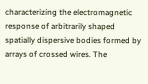characterizing the electromagnetic response of arbitrarily shaped spatially dispersive bodies formed by arrays of crossed wires. The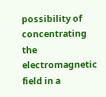possibility of concentrating the electromagnetic field in a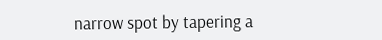narrow spot by tapering a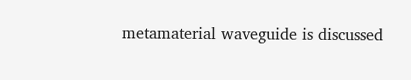metamaterial waveguide is discussed